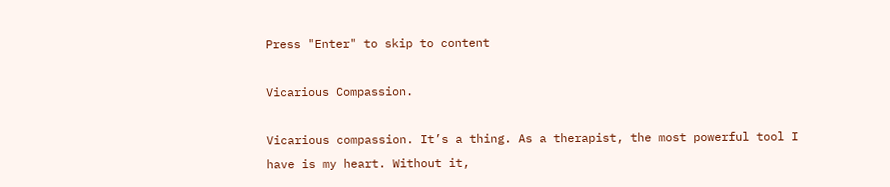Press "Enter" to skip to content

Vicarious Compassion.

Vicarious compassion. It’s a thing. As a therapist, the most powerful tool I have is my heart. Without it,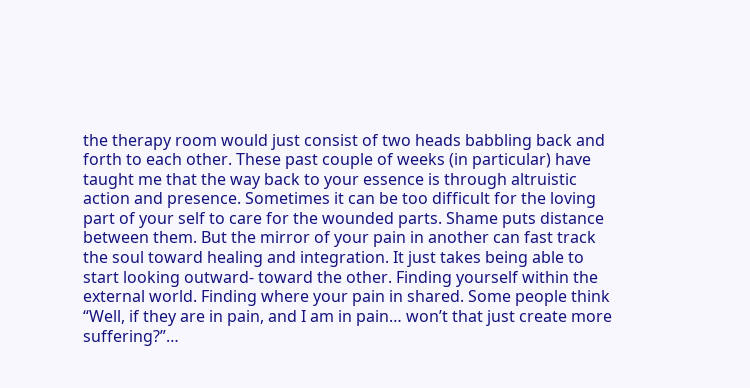the therapy room would just consist of two heads babbling back and forth to each other. These past couple of weeks (in particular) have taught me that the way back to your essence is through altruistic action and presence. Sometimes it can be too difficult for the loving part of your self to care for the wounded parts. Shame puts distance between them. But the mirror of your pain in another can fast track the soul toward healing and integration. It just takes being able to start looking outward- toward the other. Finding yourself within the external world. Finding where your pain in shared. Some people think “Well, if they are in pain, and I am in pain… won’t that just create more suffering?”…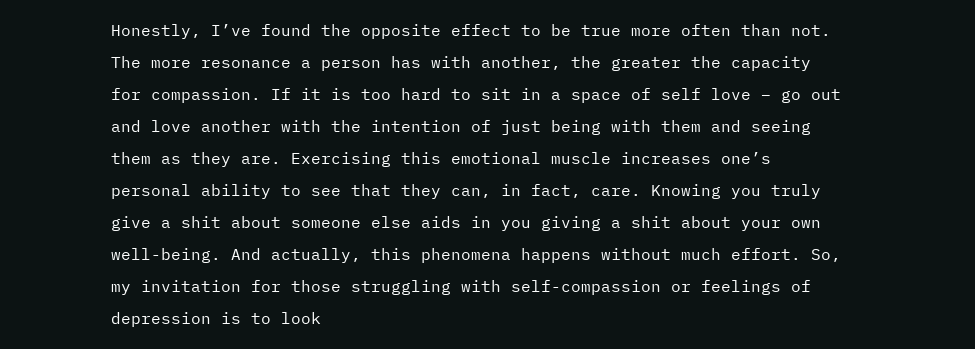Honestly, I’ve found the opposite effect to be true more often than not. The more resonance a person has with another, the greater the capacity for compassion. If it is too hard to sit in a space of self love – go out and love another with the intention of just being with them and seeing them as they are. Exercising this emotional muscle increases one’s personal ability to see that they can, in fact, care. Knowing you truly give a shit about someone else aids in you giving a shit about your own well-being. And actually, this phenomena happens without much effort. So, my invitation for those struggling with self-compassion or feelings of depression is to look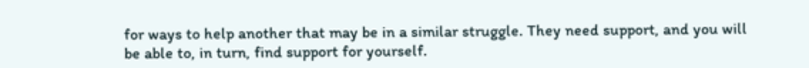for ways to help another that may be in a similar struggle. They need support, and you will be able to, in turn, find support for yourself.